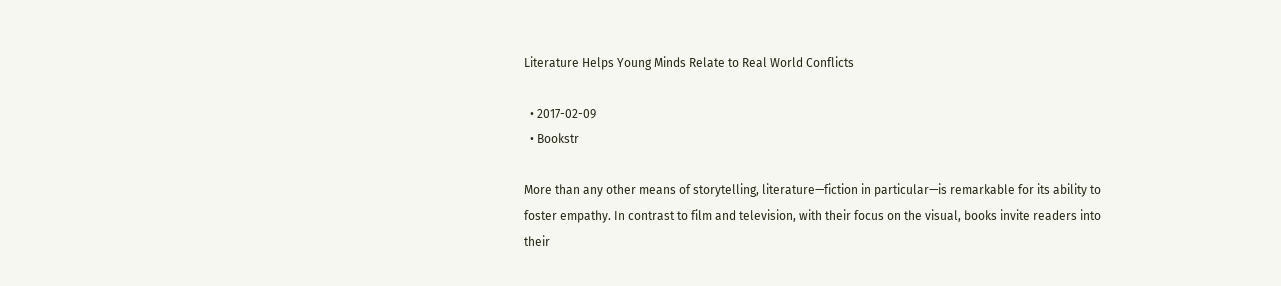Literature Helps Young Minds Relate to Real World Conflicts

  • 2017-02-09
  • Bookstr

More than any other means of storytelling, literature—fiction in particular—is remarkable for its ability to foster empathy. In contrast to film and television, with their focus on the visual, books invite readers into their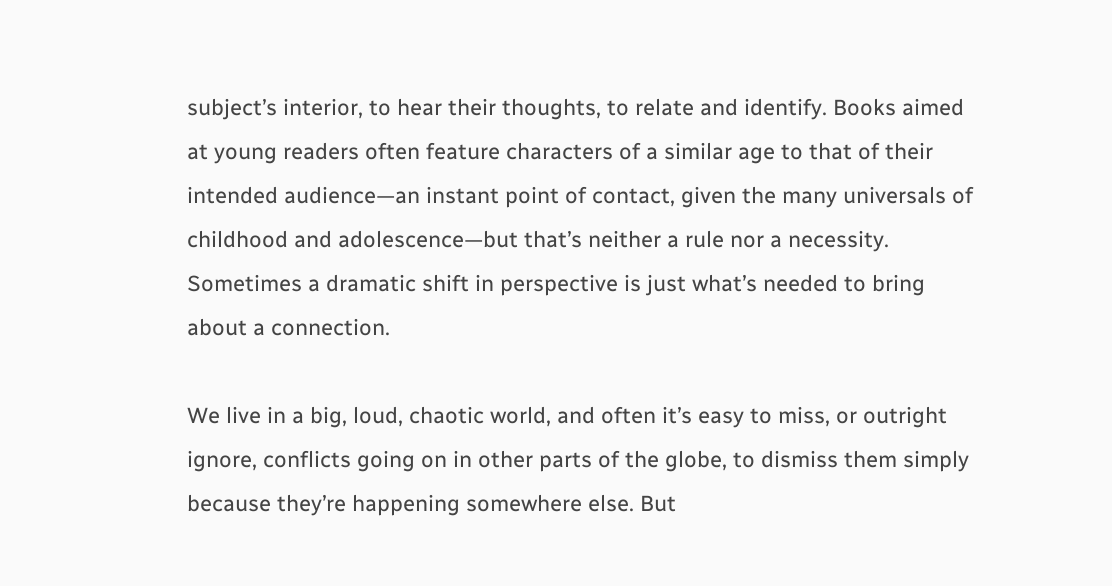subject’s interior, to hear their thoughts, to relate and identify. Books aimed at young readers often feature characters of a similar age to that of their intended audience—an instant point of contact, given the many universals of childhood and adolescence—but that’s neither a rule nor a necessity. Sometimes a dramatic shift in perspective is just what’s needed to bring about a connection.

We live in a big, loud, chaotic world, and often it’s easy to miss, or outright ignore, conflicts going on in other parts of the globe, to dismiss them simply because they’re happening somewhere else. But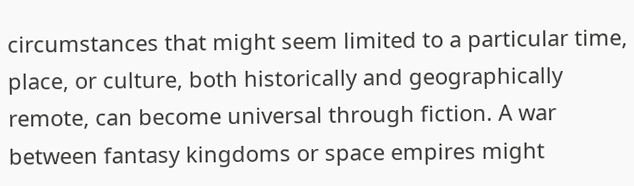circumstances that might seem limited to a particular time, place, or culture, both historically and geographically remote, can become universal through fiction. A war between fantasy kingdoms or space empires might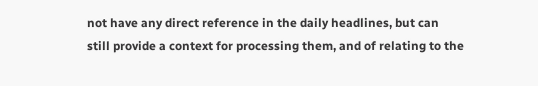not have any direct reference in the daily headlines, but can still provide a context for processing them, and of relating to the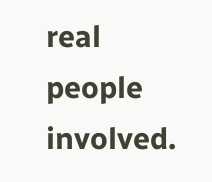real people involved.